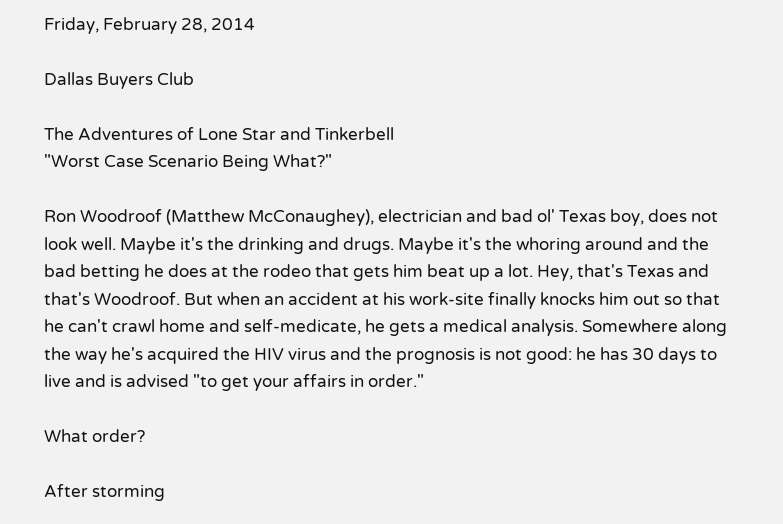Friday, February 28, 2014

Dallas Buyers Club

The Adventures of Lone Star and Tinkerbell
"Worst Case Scenario Being What?"

Ron Woodroof (Matthew McConaughey), electrician and bad ol' Texas boy, does not look well. Maybe it's the drinking and drugs. Maybe it's the whoring around and the bad betting he does at the rodeo that gets him beat up a lot. Hey, that's Texas and that's Woodroof. But when an accident at his work-site finally knocks him out so that he can't crawl home and self-medicate, he gets a medical analysis. Somewhere along the way he's acquired the HIV virus and the prognosis is not good: he has 30 days to live and is advised "to get your affairs in order."

What order?

After storming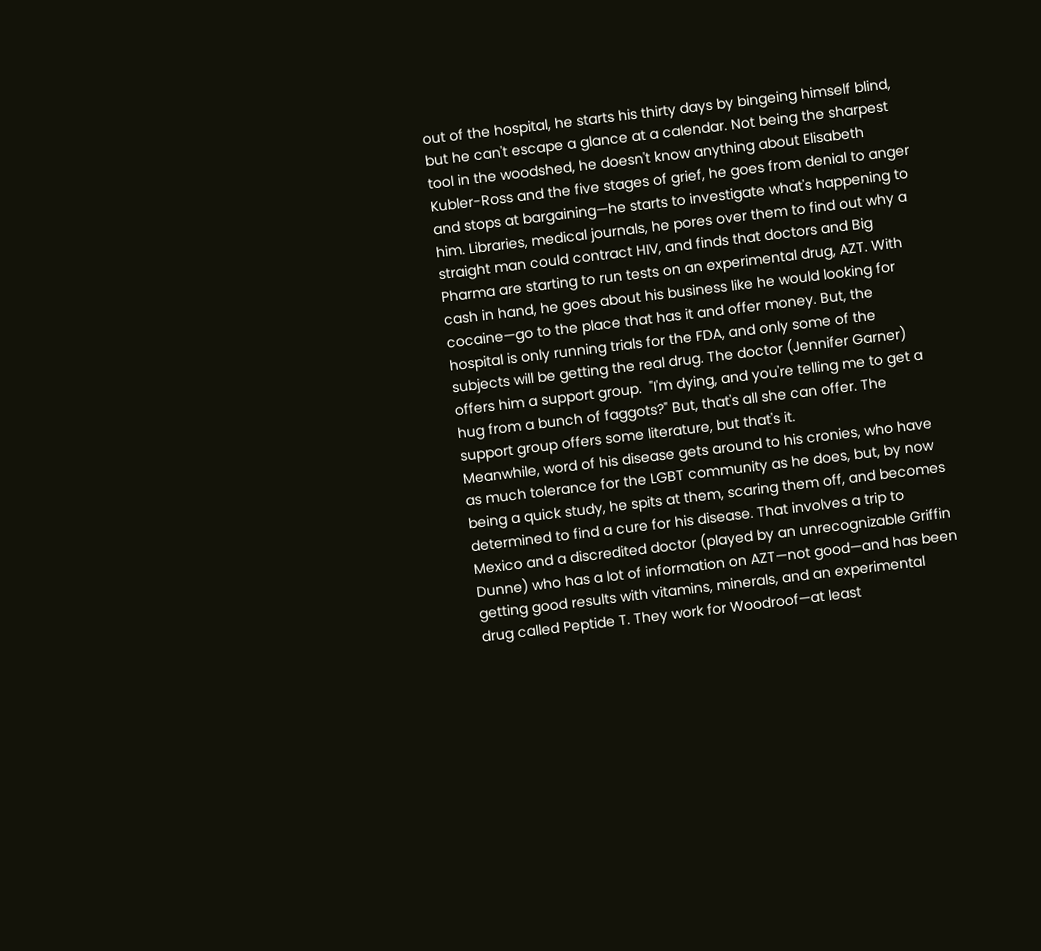out of the hospital, he starts his thirty days by bingeing himself blind, but he can't escape a glance at a calendar. Not being the sharpest tool in the woodshed, he doesn't know anything about Elisabeth Kubler-Ross and the five stages of grief, he goes from denial to anger and stops at bargaining—he starts to investigate what's happening to him. Libraries, medical journals, he pores over them to find out why a straight man could contract HIV, and finds that doctors and Big Pharma are starting to run tests on an experimental drug, AZT. With cash in hand, he goes about his business like he would looking for cocaine—go to the place that has it and offer money. But, the hospital is only running trials for the FDA, and only some of the subjects will be getting the real drug. The doctor (Jennifer Garner) offers him a support group.  "I'm dying, and you're telling me to get a hug from a bunch of faggots?" But, that's all she can offer. The support group offers some literature, but that's it.
Meanwhile, word of his disease gets around to his cronies, who have as much tolerance for the LGBT community as he does, but, by now being a quick study, he spits at them, scaring them off, and becomes determined to find a cure for his disease. That involves a trip to Mexico and a discredited doctor (played by an unrecognizable Griffin Dunne) who has a lot of information on AZT—not good—and has been getting good results with vitamins, minerals, and an experimental drug called Peptide T. They work for Woodroof—at least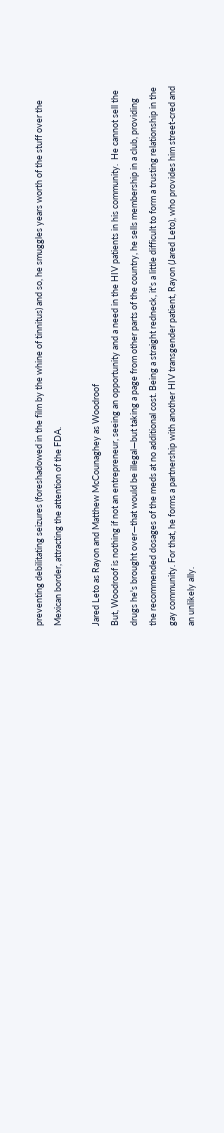preventing debilitating seizures (foreshadowed in the film by the whine of tinnitus) and so, he smuggles years worth of the stuff over the Mexican border, attracting the attention of the FDA.

Jared Leto as Rayon and Matthew McCounaghey as Woodroof
But, Woodroof is nothing if not an entrepreneur, seeing an opportunity and a need in the HIV patients in his community.  He cannot sell the drugs he's brought over—that would be illegal—but taking a page from other parts of the country, he sells membership in a club, providing the recommended dosages of the meds at no additional cost. Being a straight redneck, it's a little difficult to form a trusting relationship in the gay community. For that, he forms a partnership with another HIV transgender patient, Rayon (Jared Leto), who provides him street-cred and an unlikely ally.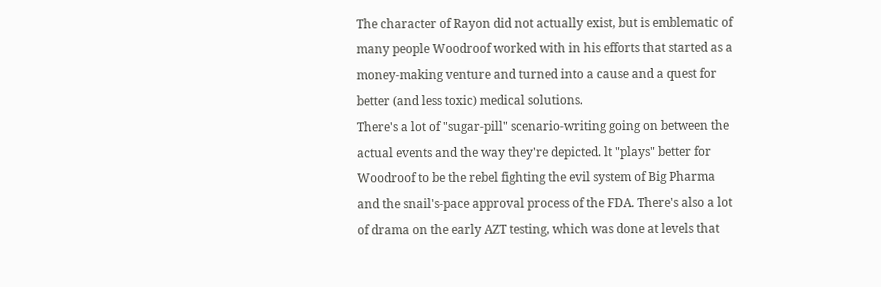The character of Rayon did not actually exist, but is emblematic of many people Woodroof worked with in his efforts that started as a money-making venture and turned into a cause and a quest for better (and less toxic) medical solutions.
There's a lot of "sugar-pill" scenario-writing going on between the actual events and the way they're depicted. lt "plays" better for Woodroof to be the rebel fighting the evil system of Big Pharma and the snail's-pace approval process of the FDA. There's also a lot of drama on the early AZT testing, which was done at levels that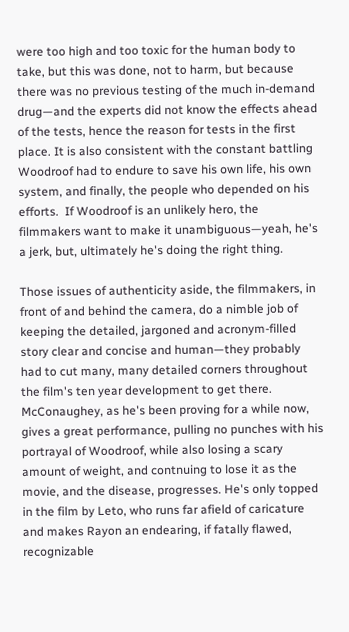were too high and too toxic for the human body to take, but this was done, not to harm, but because there was no previous testing of the much in-demand drug—and the experts did not know the effects ahead of the tests, hence the reason for tests in the first place. It is also consistent with the constant battling Woodroof had to endure to save his own life, his own system, and finally, the people who depended on his efforts.  If Woodroof is an unlikely hero, the filmmakers want to make it unambiguous—yeah, he's a jerk, but, ultimately he's doing the right thing.

Those issues of authenticity aside, the filmmakers, in front of and behind the camera, do a nimble job of keeping the detailed, jargoned and acronym-filled story clear and concise and human—they probably had to cut many, many detailed corners throughout the film's ten year development to get there. McConaughey, as he's been proving for a while now, gives a great performance, pulling no punches with his portrayal of Woodroof, while also losing a scary amount of weight, and contnuing to lose it as the movie, and the disease, progresses. He's only topped in the film by Leto, who runs far afield of caricature and makes Rayon an endearing, if fatally flawed, recognizable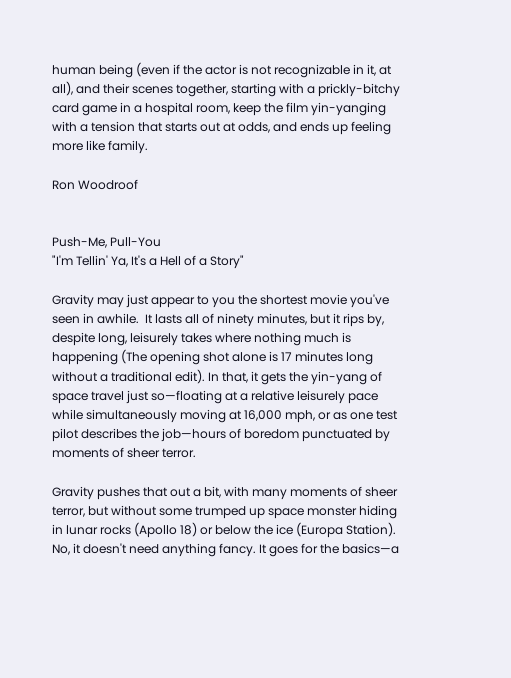human being (even if the actor is not recognizable in it, at all), and their scenes together, starting with a prickly-bitchy card game in a hospital room, keep the film yin-yanging with a tension that starts out at odds, and ends up feeling more like family.

Ron Woodroof


Push-Me, Pull-You
"I'm Tellin' Ya, It's a Hell of a Story"

Gravity may just appear to you the shortest movie you've seen in awhile.  It lasts all of ninety minutes, but it rips by, despite long, leisurely takes where nothing much is happening (The opening shot alone is 17 minutes long without a traditional edit). In that, it gets the yin-yang of space travel just so—floating at a relative leisurely pace while simultaneously moving at 16,000 mph, or as one test pilot describes the job—hours of boredom punctuated by moments of sheer terror.

Gravity pushes that out a bit, with many moments of sheer terror, but without some trumped up space monster hiding in lunar rocks (Apollo 18) or below the ice (Europa Station). No, it doesn't need anything fancy. It goes for the basics—a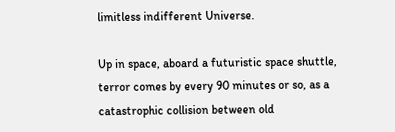limitless indifferent Universe.

Up in space, aboard a futuristic space shuttle, terror comes by every 90 minutes or so, as a catastrophic collision between old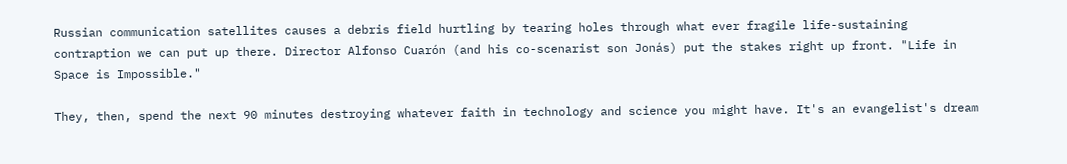Russian communication satellites causes a debris field hurtling by tearing holes through what ever fragile life-sustaining contraption we can put up there. Director Alfonso Cuarón (and his co-scenarist son Jonás) put the stakes right up front. "Life in Space is Impossible."

They, then, spend the next 90 minutes destroying whatever faith in technology and science you might have. It's an evangelist's dream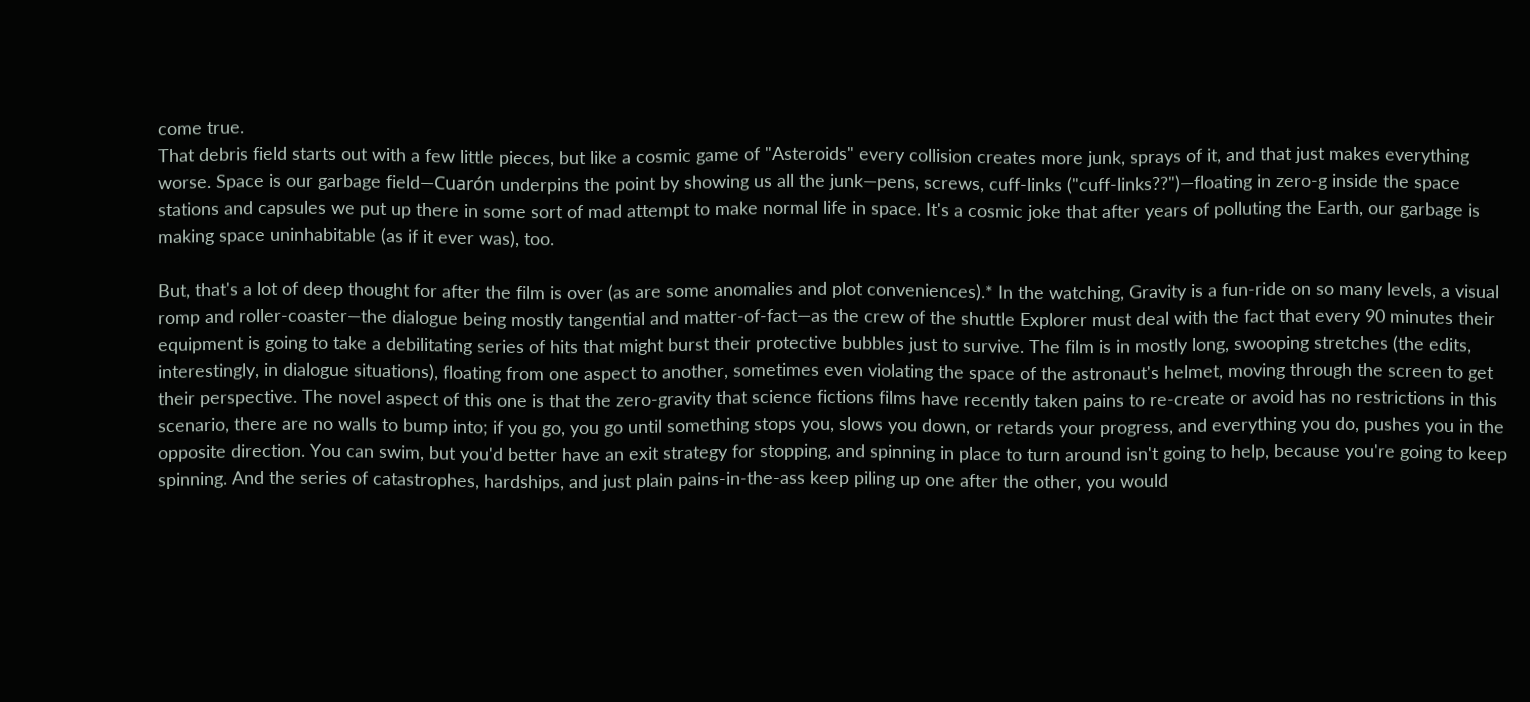come true.
That debris field starts out with a few little pieces, but like a cosmic game of "Asteroids" every collision creates more junk, sprays of it, and that just makes everything worse. Space is our garbage field—Cuarón underpins the point by showing us all the junk—pens, screws, cuff-links ("cuff-links??")—floating in zero-g inside the space stations and capsules we put up there in some sort of mad attempt to make normal life in space. It's a cosmic joke that after years of polluting the Earth, our garbage is making space uninhabitable (as if it ever was), too.

But, that's a lot of deep thought for after the film is over (as are some anomalies and plot conveniences).* In the watching, Gravity is a fun-ride on so many levels, a visual romp and roller-coaster—the dialogue being mostly tangential and matter-of-fact—as the crew of the shuttle Explorer must deal with the fact that every 90 minutes their equipment is going to take a debilitating series of hits that might burst their protective bubbles just to survive. The film is in mostly long, swooping stretches (the edits, interestingly, in dialogue situations), floating from one aspect to another, sometimes even violating the space of the astronaut's helmet, moving through the screen to get their perspective. The novel aspect of this one is that the zero-gravity that science fictions films have recently taken pains to re-create or avoid has no restrictions in this scenario, there are no walls to bump into; if you go, you go until something stops you, slows you down, or retards your progress, and everything you do, pushes you in the opposite direction. You can swim, but you'd better have an exit strategy for stopping, and spinning in place to turn around isn't going to help, because you're going to keep spinning. And the series of catastrophes, hardships, and just plain pains-in-the-ass keep piling up one after the other, you would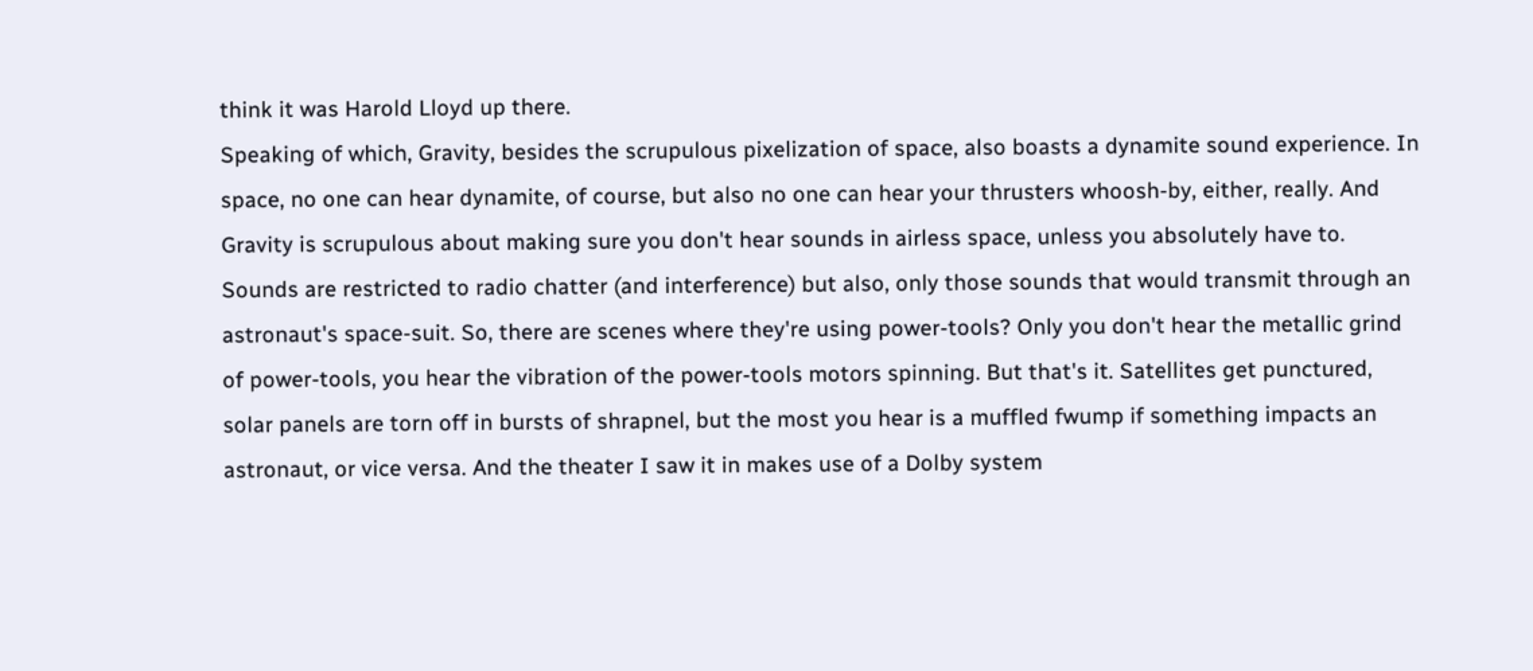think it was Harold Lloyd up there.
Speaking of which, Gravity, besides the scrupulous pixelization of space, also boasts a dynamite sound experience. In space, no one can hear dynamite, of course, but also no one can hear your thrusters whoosh-by, either, really. And Gravity is scrupulous about making sure you don't hear sounds in airless space, unless you absolutely have to. Sounds are restricted to radio chatter (and interference) but also, only those sounds that would transmit through an astronaut's space-suit. So, there are scenes where they're using power-tools? Only you don't hear the metallic grind of power-tools, you hear the vibration of the power-tools motors spinning. But that's it. Satellites get punctured, solar panels are torn off in bursts of shrapnel, but the most you hear is a muffled fwump if something impacts an astronaut, or vice versa. And the theater I saw it in makes use of a Dolby system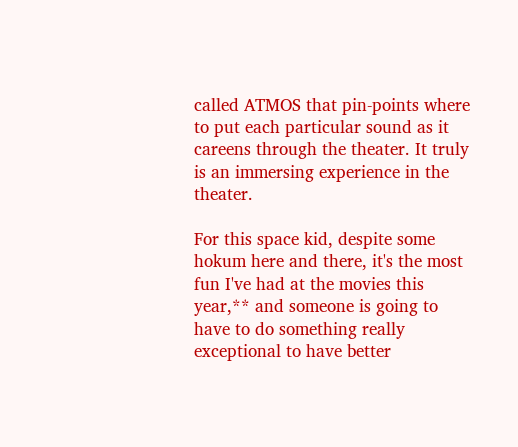called ATMOS that pin-points where to put each particular sound as it careens through the theater. It truly is an immersing experience in the theater.

For this space kid, despite some hokum here and there, it's the most fun I've had at the movies this year,** and someone is going to have to do something really exceptional to have better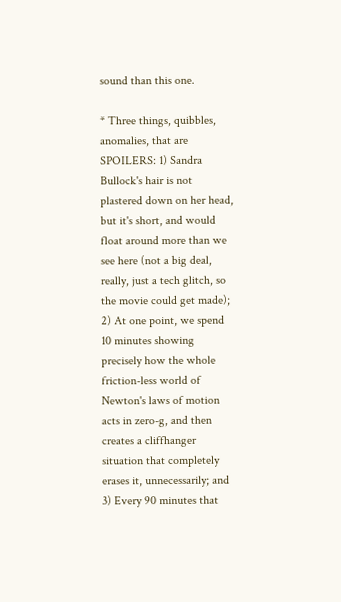sound than this one.

* Three things, quibbles, anomalies, that are SPOILERS: 1) Sandra Bullock's hair is not plastered down on her head, but it's short, and would float around more than we see here (not a big deal, really, just a tech glitch, so the movie could get made); 2) At one point, we spend 10 minutes showing precisely how the whole friction-less world of Newton's laws of motion acts in zero-g, and then creates a cliffhanger situation that completely erases it, unnecessarily; and 3) Every 90 minutes that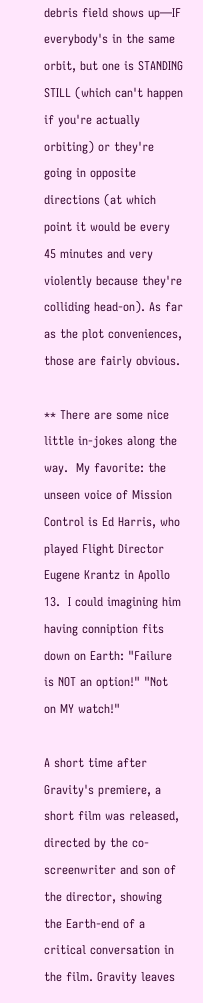debris field shows up—IF everybody's in the same orbit, but one is STANDING STILL (which can't happen if you're actually orbiting) or they're going in opposite directions (at which point it would be every 45 minutes and very violently because they're colliding head-on). As far as the plot conveniences, those are fairly obvious.

** There are some nice little in-jokes along the way.  My favorite: the unseen voice of Mission Control is Ed Harris, who played Flight Director Eugene Krantz in Apollo 13.  I could imagining him having conniption fits down on Earth: "Failure is NOT an option!" "Not on MY watch!"

A short time after Gravity's premiere, a short film was released, directed by the co-screenwriter and son of the director, showing the Earth-end of a critical conversation in the film. Gravity leaves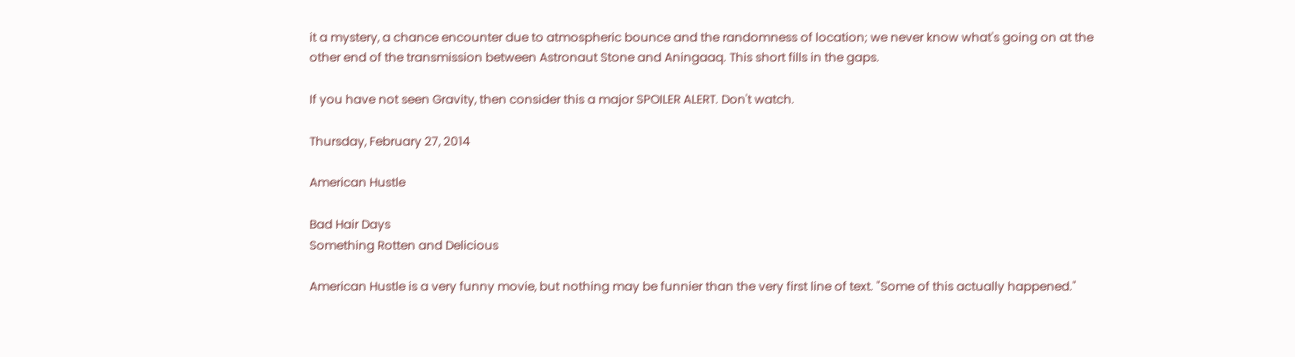it a mystery, a chance encounter due to atmospheric bounce and the randomness of location; we never know what's going on at the other end of the transmission between Astronaut Stone and Aningaaq. This short fills in the gaps.

If you have not seen Gravity, then consider this a major SPOILER ALERT. Don't watch.

Thursday, February 27, 2014

American Hustle

Bad Hair Days
Something Rotten and Delicious

American Hustle is a very funny movie, but nothing may be funnier than the very first line of text. "Some of this actually happened."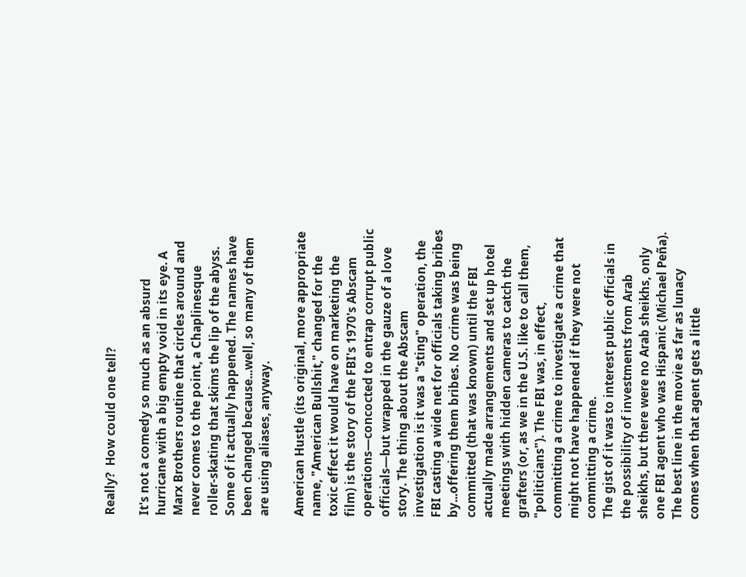Really?  How could one tell?

It's not a comedy so much as an absurd hurricane with a big empty void in its eye. A Marx Brothers routine that circles around and never comes to the point, a Chaplinesque roller-skating that skims the lip of the abyss. Some of it actually happened. The names have been changed because...well, so many of them are using aliases, anyway.

American Hustle (its original, more appropriate name, "American Bullshit," changed for the toxic effect it would have on marketing the film) is the story of the FBI's 1970's Abscam operations—concocted to entrap corrupt public officials—but wrapped in the gauze of a love story. The thing about the Abscam investigation is it was a "sting" operation, the FBI casting a wide net for officials taking bribes by...offering them bribes. No crime was being committed (that was known) until the FBI actually made arrangements and set up hotel meetings with hidden cameras to catch the grafters (or, as we in the U.S. like to call them, "politicians"). The FBI was, in effect, committing a crime to investigate a crime that might not have happened if they were not committing a crime.
The gist of it was to interest public officials in the possibility of investments from Arab sheikhs, but there were no Arab sheikhs, only one FBI agent who was Hispanic (Michael Peña). The best line in the movie as far as lunacy comes when that agent gets a little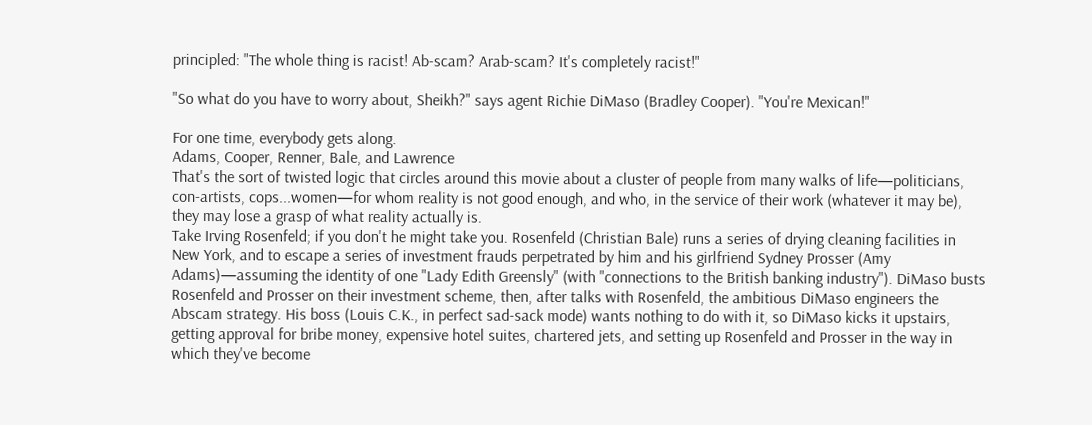principled: "The whole thing is racist! Ab-scam? Arab-scam? It's completely racist!"

"So what do you have to worry about, Sheikh?" says agent Richie DiMaso (Bradley Cooper). "You're Mexican!"

For one time, everybody gets along.
Adams, Cooper, Renner, Bale, and Lawrence
That's the sort of twisted logic that circles around this movie about a cluster of people from many walks of life—politicians, con-artists, cops...women—for whom reality is not good enough, and who, in the service of their work (whatever it may be), they may lose a grasp of what reality actually is.
Take Irving Rosenfeld; if you don't he might take you. Rosenfeld (Christian Bale) runs a series of drying cleaning facilities in New York, and to escape a series of investment frauds perpetrated by him and his girlfriend Sydney Prosser (Amy Adams)—assuming the identity of one "Lady Edith Greensly" (with "connections to the British banking industry"). DiMaso busts Rosenfeld and Prosser on their investment scheme, then, after talks with Rosenfeld, the ambitious DiMaso engineers the Abscam strategy. His boss (Louis C.K., in perfect sad-sack mode) wants nothing to do with it, so DiMaso kicks it upstairs, getting approval for bribe money, expensive hotel suites, chartered jets, and setting up Rosenfeld and Prosser in the way in which they've become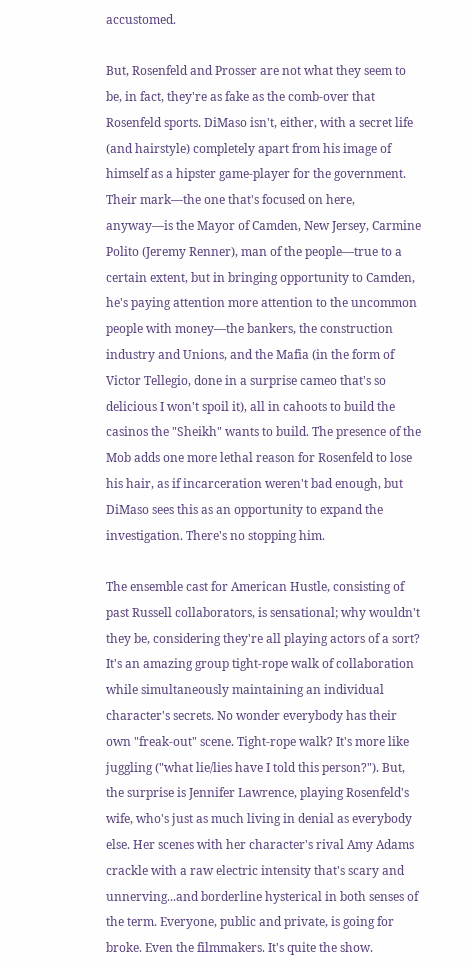accustomed.

But, Rosenfeld and Prosser are not what they seem to be, in fact, they're as fake as the comb-over that Rosenfeld sports. DiMaso isn't, either, with a secret life (and hairstyle) completely apart from his image of himself as a hipster game-player for the government. Their mark—the one that's focused on here, anyway—is the Mayor of Camden, New Jersey, Carmine Polito (Jeremy Renner), man of the people—true to a certain extent, but in bringing opportunity to Camden, he's paying attention more attention to the uncommon people with money—the bankers, the construction industry and Unions, and the Mafia (in the form of Victor Tellegio, done in a surprise cameo that's so delicious I won't spoil it), all in cahoots to build the casinos the "Sheikh" wants to build. The presence of the Mob adds one more lethal reason for Rosenfeld to lose his hair, as if incarceration weren't bad enough, but DiMaso sees this as an opportunity to expand the investigation. There's no stopping him.

The ensemble cast for American Hustle, consisting of past Russell collaborators, is sensational; why wouldn't they be, considering they're all playing actors of a sort? It's an amazing group tight-rope walk of collaboration while simultaneously maintaining an individual character's secrets. No wonder everybody has their own "freak-out" scene. Tight-rope walk? It's more like juggling ("what lie/lies have I told this person?"). But, the surprise is Jennifer Lawrence, playing Rosenfeld's wife, who's just as much living in denial as everybody else. Her scenes with her character's rival Amy Adams crackle with a raw electric intensity that's scary and unnerving...and borderline hysterical in both senses of the term. Everyone, public and private, is going for broke. Even the filmmakers. It's quite the show.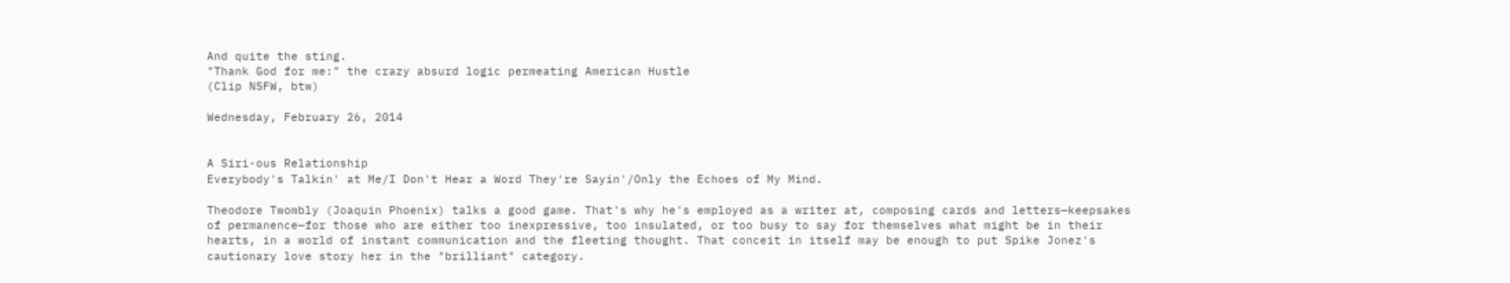And quite the sting.
"Thank God for me:" the crazy absurd logic permeating American Hustle
(Clip NSFW, btw)

Wednesday, February 26, 2014


A Siri-ous Relationship
Everybody's Talkin' at Me/I Don't Hear a Word They're Sayin'/Only the Echoes of My Mind.

Theodore Twombly (Joaquin Phoenix) talks a good game. That's why he's employed as a writer at, composing cards and letters—keepsakes of permanence—for those who are either too inexpressive, too insulated, or too busy to say for themselves what might be in their hearts, in a world of instant communication and the fleeting thought. That conceit in itself may be enough to put Spike Jonez's cautionary love story her in the "brilliant" category.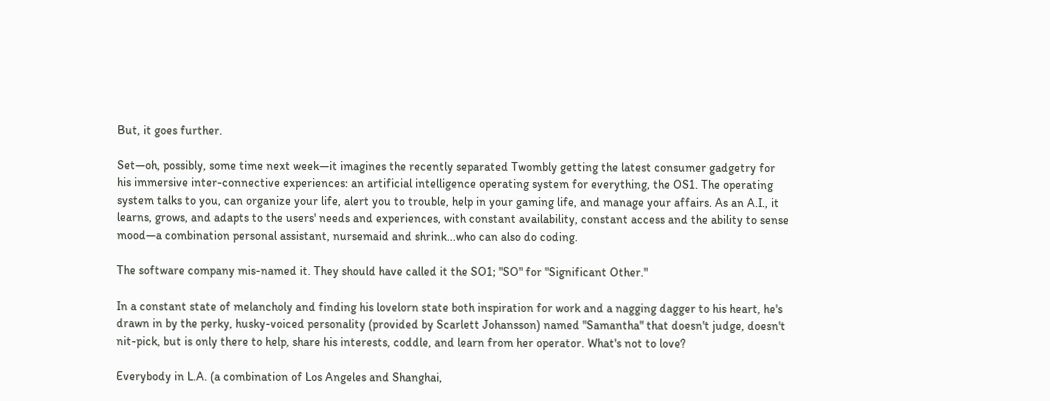But, it goes further.

Set—oh, possibly, some time next week—it imagines the recently separated Twombly getting the latest consumer gadgetry for his immersive inter-connective experiences: an artificial intelligence operating system for everything, the OS1. The operating system talks to you, can organize your life, alert you to trouble, help in your gaming life, and manage your affairs. As an A.I., it learns, grows, and adapts to the users' needs and experiences, with constant availability, constant access and the ability to sense mood—a combination personal assistant, nursemaid and shrink...who can also do coding.

The software company mis-named it. They should have called it the SO1; "SO" for "Significant Other."

In a constant state of melancholy and finding his lovelorn state both inspiration for work and a nagging dagger to his heart, he's drawn in by the perky, husky-voiced personality (provided by Scarlett Johansson) named "Samantha" that doesn't judge, doesn't nit-pick, but is only there to help, share his interests, coddle, and learn from her operator. What's not to love?

Everybody in L.A. (a combination of Los Angeles and Shanghai,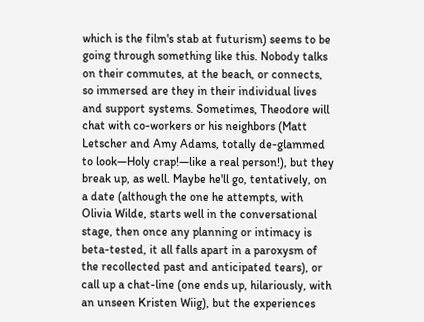which is the film's stab at futurism) seems to be going through something like this. Nobody talks on their commutes, at the beach, or connects, so immersed are they in their individual lives and support systems. Sometimes, Theodore will chat with co-workers or his neighbors (Matt Letscher and Amy Adams, totally de-glammed to look—Holy crap!—like a real person!), but they break up, as well. Maybe he'll go, tentatively, on a date (although the one he attempts, with Olivia Wilde, starts well in the conversational stage, then once any planning or intimacy is beta-tested, it all falls apart in a paroxysm of the recollected past and anticipated tears), or call up a chat-line (one ends up, hilariously, with an unseen Kristen Wiig), but the experiences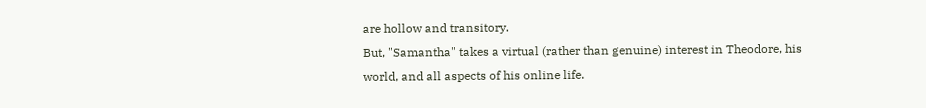are hollow and transitory.
But, "Samantha" takes a virtual (rather than genuine) interest in Theodore, his world, and all aspects of his online life.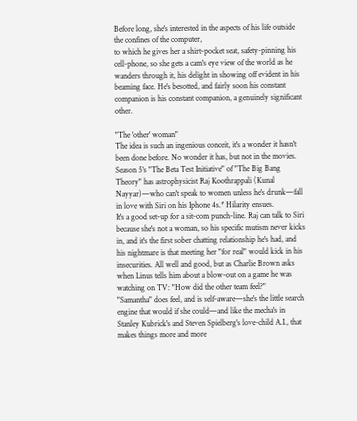Before long, she's interested in the aspects of his life outside the confines of the computer,
to which he gives her a shirt-pocket seat, safety-pinning his cell-phone, so she gets a cam's eye view of the world as he wanders through it, his delight in showing off evident in his beaming face. He's besotted, and fairly soon his constant companion is his constant companion, a genuinely significant other.

"The 'other' woman"
The idea is such an ingenious conceit, it's a wonder it hasn't been done before. No wonder it has, but not in the movies. Season 5's "The Beta Test Initiative" of "The Big Bang Theory" has astrophysicist Raj Koothrappali (Kunal Nayyar)—who can't speak to women unless he's drunk—fall in love with Siri on his Iphone 4s.* Hilarity ensues.
It's a good set-up for a sit-com punch-line. Raj can talk to Siri because she's not a woman, so his specific mutism never kicks in, and it's the first sober chatting relationship he's had, and his nightmare is that meeting her "for real" would kick in his insecurities. All well and good, but as Charlie Brown asks when Linus tells him about a blow-out on a game he was watching on TV: "How did the other team feel?"
"Samantha" does feel, and is self-aware—she's the little search engine that would if she could—and like the mecha's in Stanley Kubrick's and Steven Spielberg's love-child A.I., that makes things more and more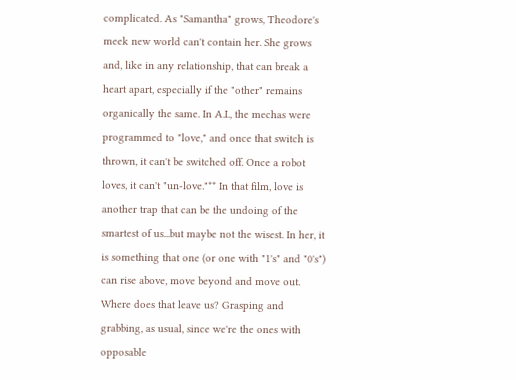complicated. As "Samantha" grows, Theodore's meek new world can't contain her. She grows and, like in any relationship, that can break a heart apart, especially if the "other" remains organically the same. In A.I., the mechas were programmed to "love," and once that switch is thrown, it can't be switched off. Once a robot loves, it can't "un-love."** In that film, love is another trap that can be the undoing of the smartest of us...but maybe not the wisest. In her, it is something that one (or one with "1's" and "0's") can rise above, move beyond and move out.
Where does that leave us? Grasping and grabbing, as usual, since we're the ones with opposable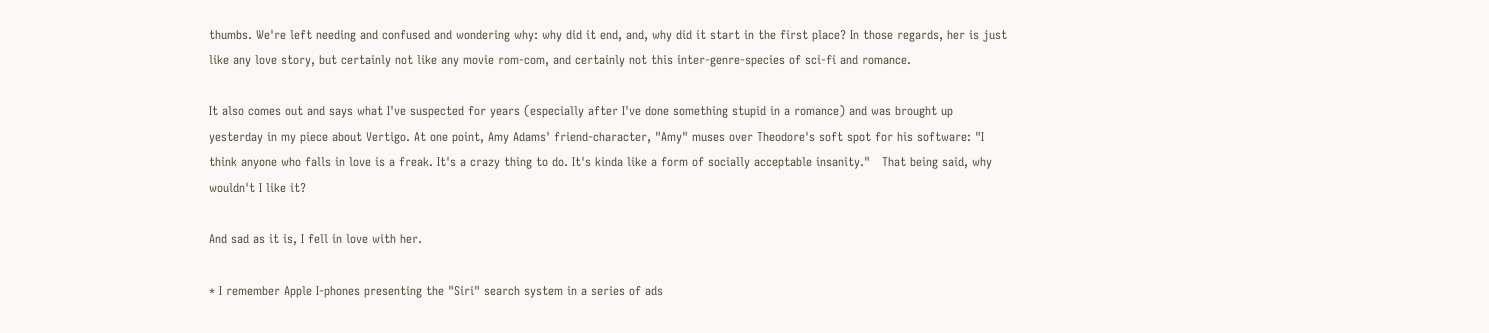thumbs. We're left needing and confused and wondering why: why did it end, and, why did it start in the first place? In those regards, her is just like any love story, but certainly not like any movie rom-com, and certainly not this inter-genre-species of sci-fi and romance.

It also comes out and says what I've suspected for years (especially after I've done something stupid in a romance) and was brought up yesterday in my piece about Vertigo. At one point, Amy Adams' friend-character, "Amy" muses over Theodore's soft spot for his software: "I think anyone who falls in love is a freak. It's a crazy thing to do. It's kinda like a form of socially acceptable insanity."   That being said, why wouldn't I like it?

And sad as it is, I fell in love with her.

* I remember Apple I-phones presenting the "Siri" search system in a series of ads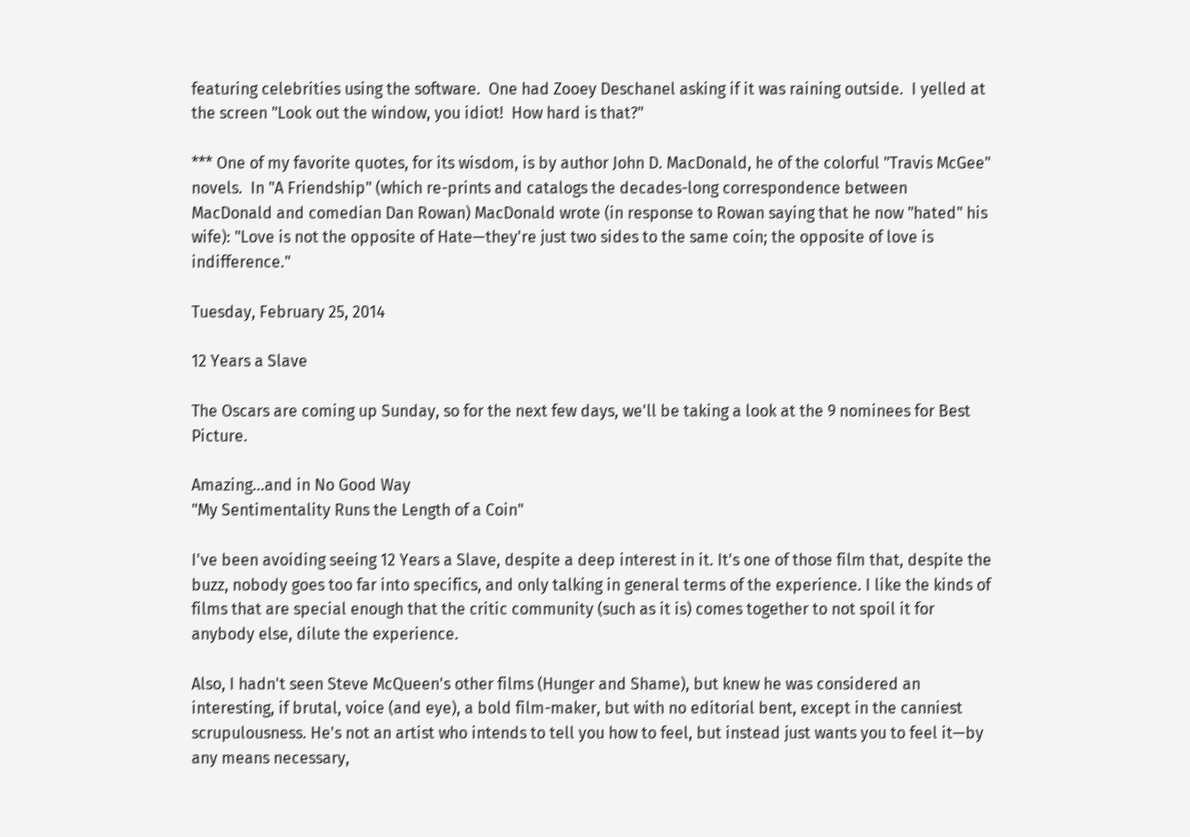featuring celebrities using the software.  One had Zooey Deschanel asking if it was raining outside.  I yelled at the screen "Look out the window, you idiot!  How hard is that?"

*** One of my favorite quotes, for its wisdom, is by author John D. MacDonald, he of the colorful "Travis McGee" novels.  In "A Friendship" (which re-prints and catalogs the decades-long correspondence between MacDonald and comedian Dan Rowan) MacDonald wrote (in response to Rowan saying that he now "hated" his wife): "Love is not the opposite of Hate—they're just two sides to the same coin; the opposite of love is indifference."

Tuesday, February 25, 2014

12 Years a Slave

The Oscars are coming up Sunday, so for the next few days, we'll be taking a look at the 9 nominees for Best Picture.

Amazing...and in No Good Way
"My Sentimentality Runs the Length of a Coin"

I've been avoiding seeing 12 Years a Slave, despite a deep interest in it. It's one of those film that, despite the buzz, nobody goes too far into specifics, and only talking in general terms of the experience. I like the kinds of films that are special enough that the critic community (such as it is) comes together to not spoil it for anybody else, dilute the experience.

Also, I hadn't seen Steve McQueen's other films (Hunger and Shame), but knew he was considered an interesting, if brutal, voice (and eye), a bold film-maker, but with no editorial bent, except in the canniest scrupulousness. He's not an artist who intends to tell you how to feel, but instead just wants you to feel it—by any means necessary,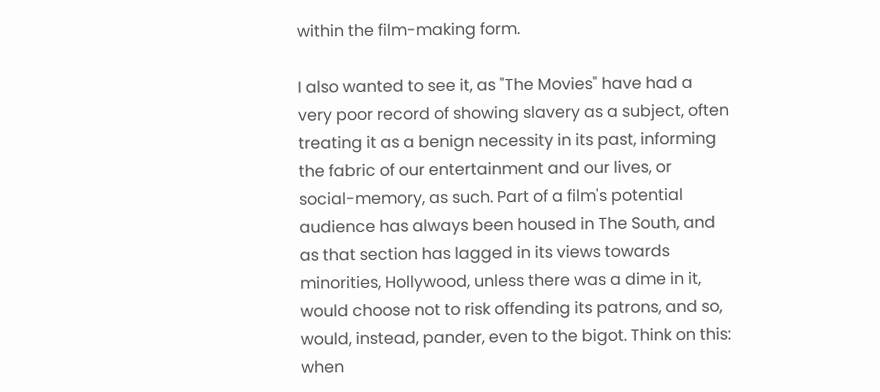within the film-making form.

I also wanted to see it, as "The Movies" have had a very poor record of showing slavery as a subject, often treating it as a benign necessity in its past, informing the fabric of our entertainment and our lives, or social-memory, as such. Part of a film's potential audience has always been housed in The South, and as that section has lagged in its views towards minorities, Hollywood, unless there was a dime in it, would choose not to risk offending its patrons, and so, would, instead, pander, even to the bigot. Think on this: when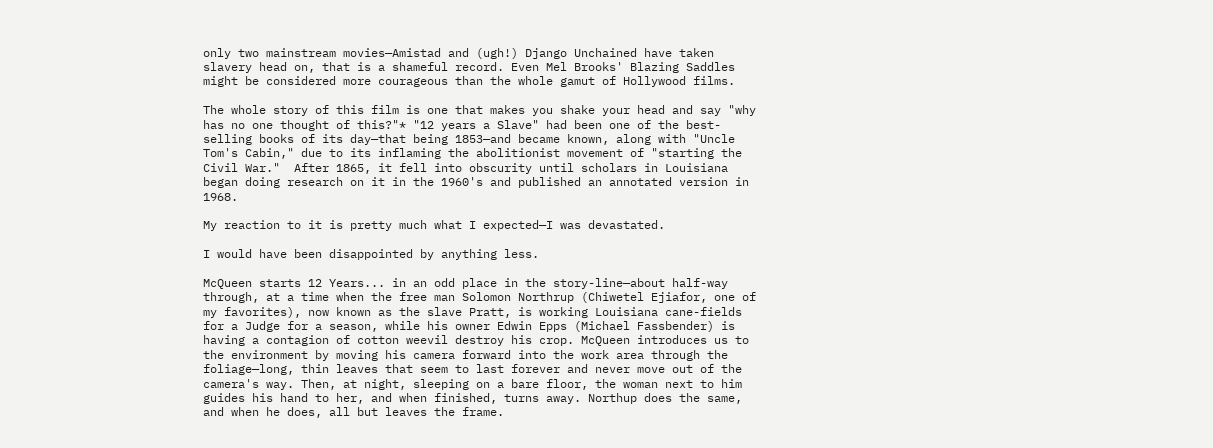only two mainstream movies—Amistad and (ugh!) Django Unchained have taken slavery head on, that is a shameful record. Even Mel Brooks' Blazing Saddles might be considered more courageous than the whole gamut of Hollywood films.

The whole story of this film is one that makes you shake your head and say "why has no one thought of this?"* "12 years a Slave" had been one of the best-selling books of its day—that being 1853—and became known, along with "Uncle Tom's Cabin," due to its inflaming the abolitionist movement of "starting the Civil War."  After 1865, it fell into obscurity until scholars in Louisiana began doing research on it in the 1960's and published an annotated version in 1968.

My reaction to it is pretty much what I expected—I was devastated.

I would have been disappointed by anything less.

McQueen starts 12 Years... in an odd place in the story-line—about half-way through, at a time when the free man Solomon Northrup (Chiwetel Ejiafor, one of my favorites), now known as the slave Pratt, is working Louisiana cane-fields for a Judge for a season, while his owner Edwin Epps (Michael Fassbender) is having a contagion of cotton weevil destroy his crop. McQueen introduces us to the environment by moving his camera forward into the work area through the foliage—long, thin leaves that seem to last forever and never move out of the camera's way. Then, at night, sleeping on a bare floor, the woman next to him guides his hand to her, and when finished, turns away. Northup does the same, and when he does, all but leaves the frame.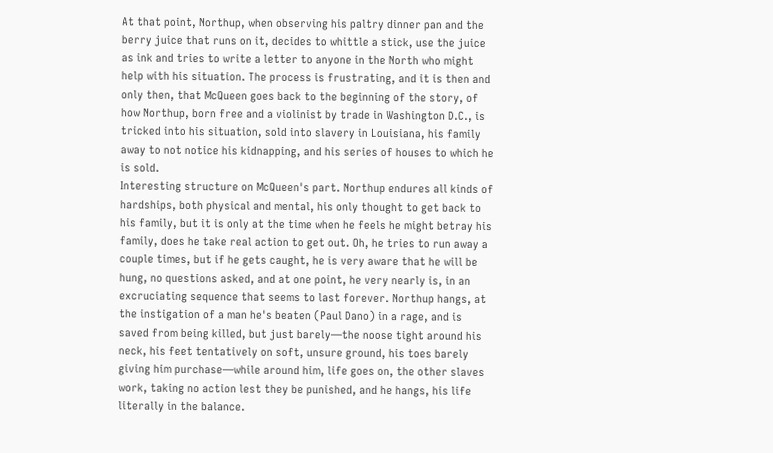At that point, Northup, when observing his paltry dinner pan and the berry juice that runs on it, decides to whittle a stick, use the juice as ink and tries to write a letter to anyone in the North who might help with his situation. The process is frustrating, and it is then and only then, that McQueen goes back to the beginning of the story, of how Northup, born free and a violinist by trade in Washington D.C., is tricked into his situation, sold into slavery in Louisiana, his family away to not notice his kidnapping, and his series of houses to which he is sold.
Interesting structure on McQueen's part. Northup endures all kinds of hardships, both physical and mental, his only thought to get back to his family, but it is only at the time when he feels he might betray his family, does he take real action to get out. Oh, he tries to run away a couple times, but if he gets caught, he is very aware that he will be hung, no questions asked, and at one point, he very nearly is, in an excruciating sequence that seems to last forever. Northup hangs, at the instigation of a man he's beaten (Paul Dano) in a rage, and is saved from being killed, but just barely—the noose tight around his neck, his feet tentatively on soft, unsure ground, his toes barely giving him purchase—while around him, life goes on, the other slaves work, taking no action lest they be punished, and he hangs, his life literally in the balance.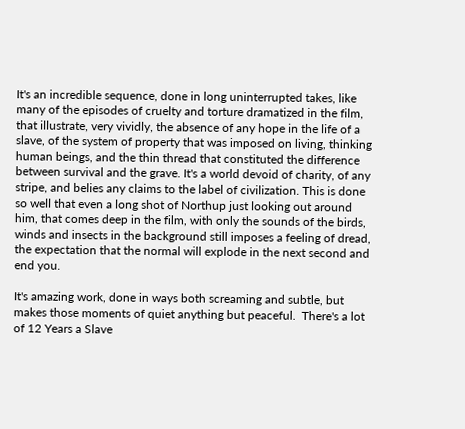It's an incredible sequence, done in long uninterrupted takes, like many of the episodes of cruelty and torture dramatized in the film, that illustrate, very vividly, the absence of any hope in the life of a slave, of the system of property that was imposed on living, thinking human beings, and the thin thread that constituted the difference between survival and the grave. It's a world devoid of charity, of any stripe, and belies any claims to the label of civilization. This is done so well that even a long shot of Northup just looking out around him, that comes deep in the film, with only the sounds of the birds, winds and insects in the background still imposes a feeling of dread, the expectation that the normal will explode in the next second and end you.

It's amazing work, done in ways both screaming and subtle, but makes those moments of quiet anything but peaceful.  There's a lot of 12 Years a Slave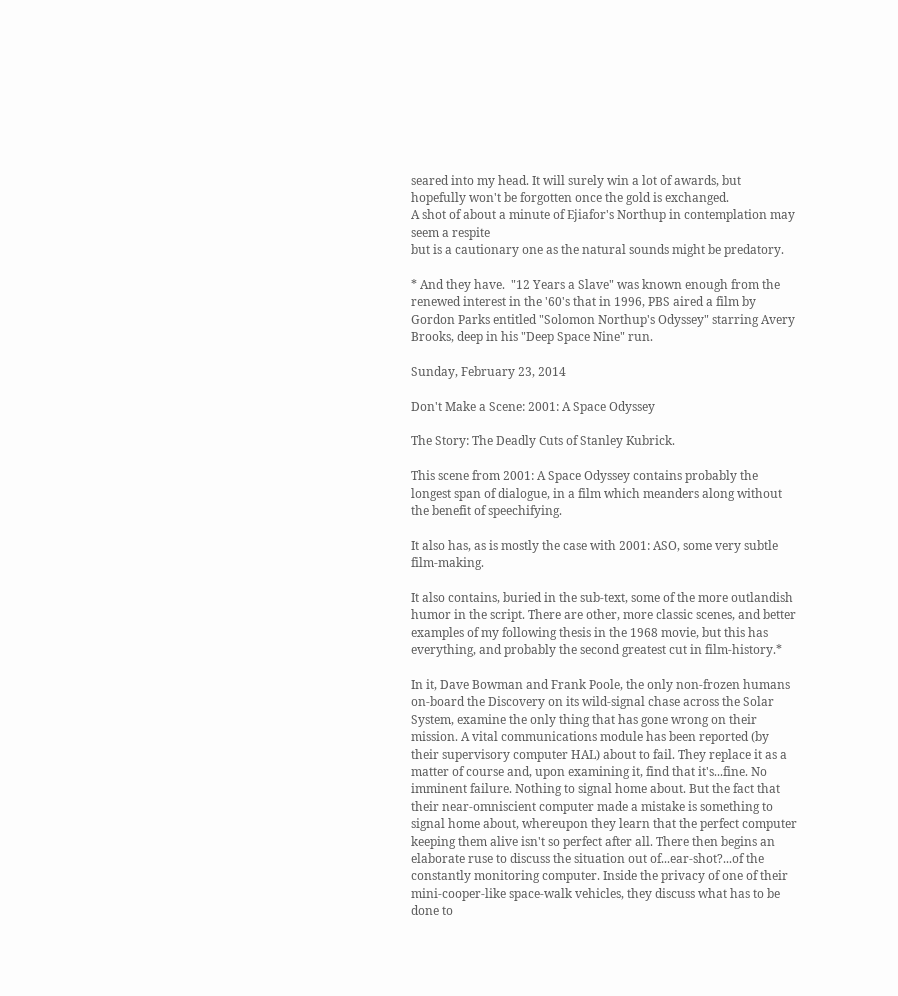seared into my head. It will surely win a lot of awards, but hopefully won't be forgotten once the gold is exchanged.
A shot of about a minute of Ejiafor's Northup in contemplation may seem a respite
but is a cautionary one as the natural sounds might be predatory.

* And they have.  "12 Years a Slave" was known enough from the renewed interest in the '60's that in 1996, PBS aired a film by Gordon Parks entitled "Solomon Northup's Odyssey" starring Avery Brooks, deep in his "Deep Space Nine" run.

Sunday, February 23, 2014

Don't Make a Scene: 2001: A Space Odyssey

The Story: The Deadly Cuts of Stanley Kubrick.

This scene from 2001: A Space Odyssey contains probably the longest span of dialogue, in a film which meanders along without the benefit of speechifying.

It also has, as is mostly the case with 2001: ASO, some very subtle film-making.

It also contains, buried in the sub-text, some of the more outlandish humor in the script. There are other, more classic scenes, and better examples of my following thesis in the 1968 movie, but this has everything, and probably the second greatest cut in film-history.*

In it, Dave Bowman and Frank Poole, the only non-frozen humans on-board the Discovery on its wild-signal chase across the Solar System, examine the only thing that has gone wrong on their mission. A vital communications module has been reported (by their supervisory computer HAL) about to fail. They replace it as a matter of course and, upon examining it, find that it's...fine. No imminent failure. Nothing to signal home about. But the fact that their near-omniscient computer made a mistake is something to signal home about, whereupon they learn that the perfect computer keeping them alive isn't so perfect after all. There then begins an elaborate ruse to discuss the situation out of...ear-shot?...of the constantly monitoring computer. Inside the privacy of one of their mini-cooper-like space-walk vehicles, they discuss what has to be done to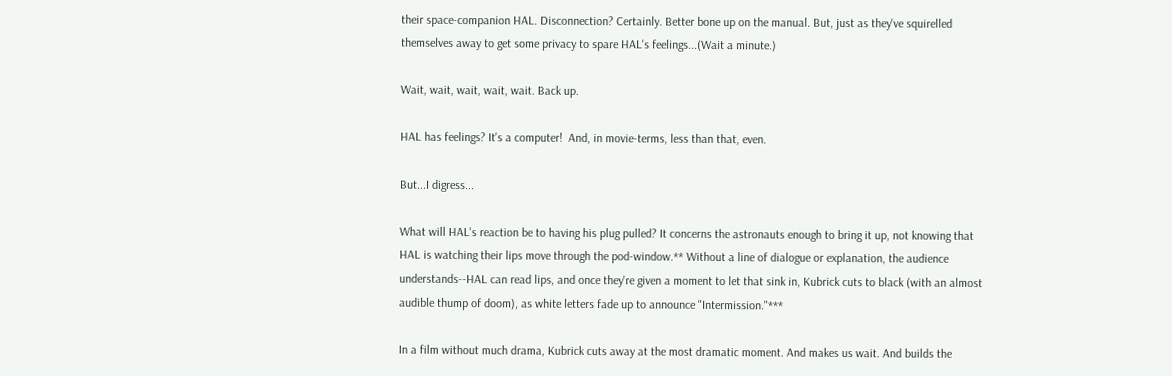their space-companion HAL. Disconnection? Certainly. Better bone up on the manual. But, just as they've squirelled themselves away to get some privacy to spare HAL's feelings...(Wait a minute.)

Wait, wait, wait, wait, wait. Back up.

HAL has feelings? It's a computer!  And, in movie-terms, less than that, even.

But...I digress...

What will HAL's reaction be to having his plug pulled? It concerns the astronauts enough to bring it up, not knowing that HAL is watching their lips move through the pod-window.** Without a line of dialogue or explanation, the audience understands--HAL can read lips, and once they're given a moment to let that sink in, Kubrick cuts to black (with an almost audible thump of doom), as white letters fade up to announce "Intermission."***

In a film without much drama, Kubrick cuts away at the most dramatic moment. And makes us wait. And builds the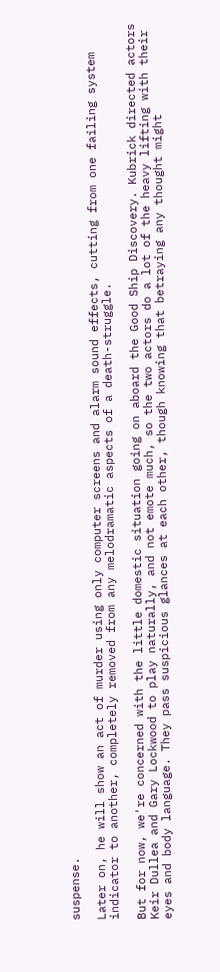suspense.

Later on, he will show an act of murder using only computer screens and alarm sound effects, cutting from one failing system indicator to another, completely removed from any melodramatic aspects of a death-struggle.

But for now, we're concerned with the little domestic situation going on aboard the Good Ship Discovery. Kubrick directed actors Keir Dullea and Gary Lockwood to play naturally, and not emote much, so the two actors do a lot of the heavy lifting with their eyes and body language. They pass suspicious glances at each other, though knowing that betraying any thought might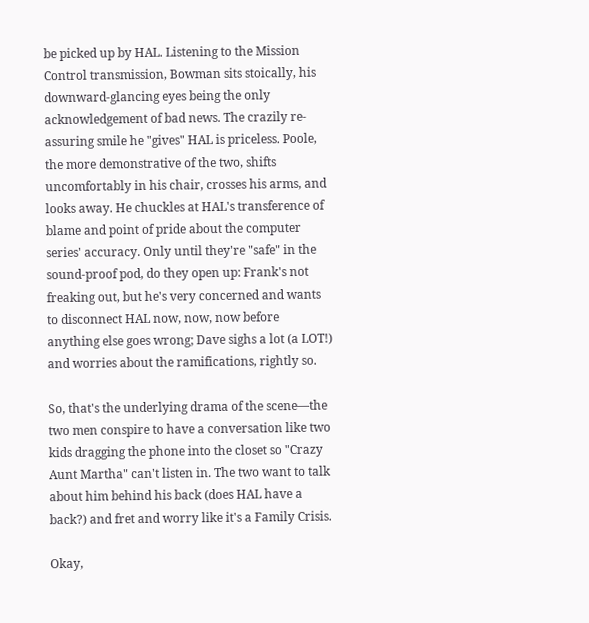be picked up by HAL. Listening to the Mission Control transmission, Bowman sits stoically, his downward-glancing eyes being the only acknowledgement of bad news. The crazily re-assuring smile he "gives" HAL is priceless. Poole, the more demonstrative of the two, shifts uncomfortably in his chair, crosses his arms, and looks away. He chuckles at HAL's transference of blame and point of pride about the computer series' accuracy. Only until they're "safe" in the sound-proof pod, do they open up: Frank's not freaking out, but he's very concerned and wants to disconnect HAL now, now, now before anything else goes wrong; Dave sighs a lot (a LOT!) and worries about the ramifications, rightly so.

So, that's the underlying drama of the scene—the two men conspire to have a conversation like two kids dragging the phone into the closet so "Crazy Aunt Martha" can't listen in. The two want to talk about him behind his back (does HAL have a back?) and fret and worry like it's a Family Crisis.

Okay,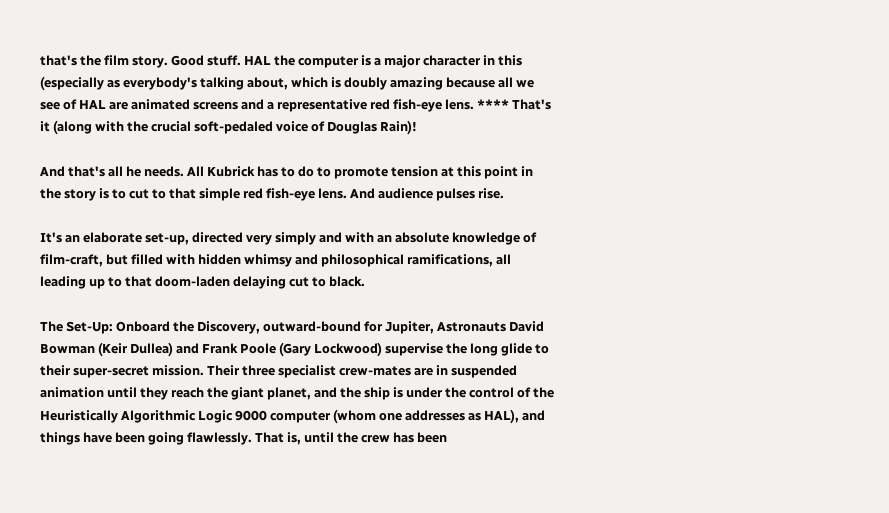that's the film story. Good stuff. HAL the computer is a major character in this (especially as everybody's talking about, which is doubly amazing because all we see of HAL are animated screens and a representative red fish-eye lens. **** That's it (along with the crucial soft-pedaled voice of Douglas Rain)!

And that's all he needs. All Kubrick has to do to promote tension at this point in the story is to cut to that simple red fish-eye lens. And audience pulses rise.

It's an elaborate set-up, directed very simply and with an absolute knowledge of film-craft, but filled with hidden whimsy and philosophical ramifications, all leading up to that doom-laden delaying cut to black.

The Set-Up: Onboard the Discovery, outward-bound for Jupiter, Astronauts David Bowman (Keir Dullea) and Frank Poole (Gary Lockwood) supervise the long glide to their super-secret mission. Their three specialist crew-mates are in suspended animation until they reach the giant planet, and the ship is under the control of the Heuristically Algorithmic Logic 9000 computer (whom one addresses as HAL), and things have been going flawlessly. That is, until the crew has been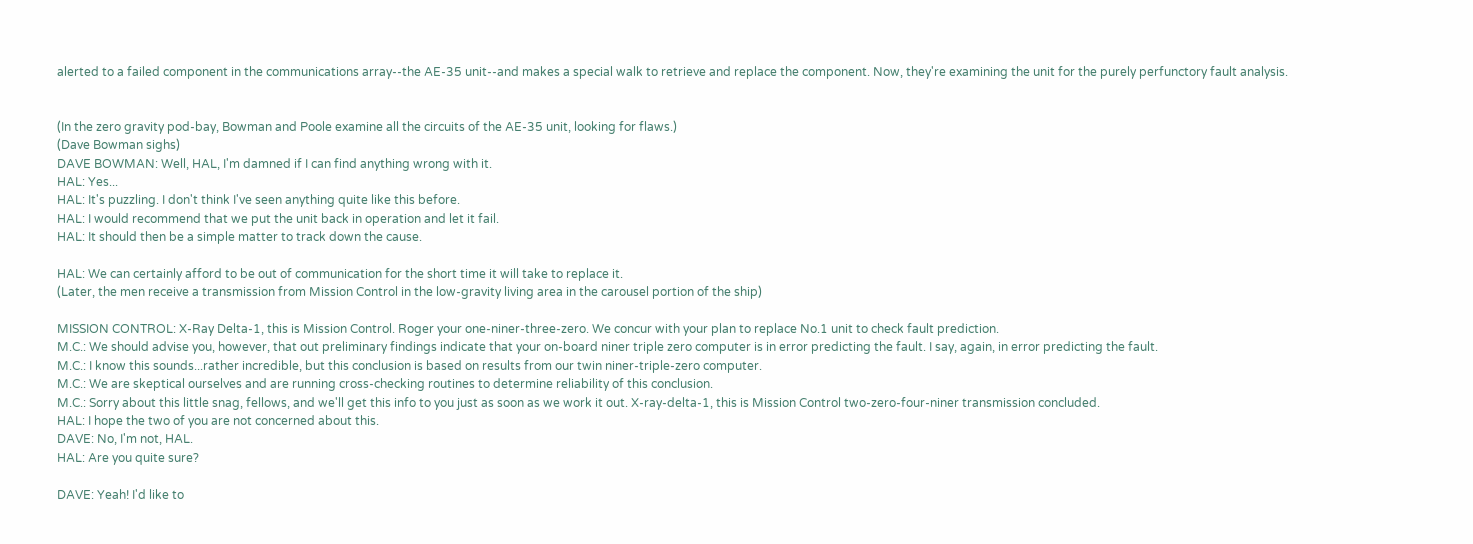alerted to a failed component in the communications array--the AE-35 unit--and makes a special walk to retrieve and replace the component. Now, they're examining the unit for the purely perfunctory fault analysis.


(In the zero gravity pod-bay, Bowman and Poole examine all the circuits of the AE-35 unit, looking for flaws.)
(Dave Bowman sighs)
DAVE BOWMAN: Well, HAL, I'm damned if I can find anything wrong with it.
HAL: Yes...
HAL: It's puzzling. I don't think I've seen anything quite like this before.
HAL: I would recommend that we put the unit back in operation and let it fail.
HAL: It should then be a simple matter to track down the cause.

HAL: We can certainly afford to be out of communication for the short time it will take to replace it.
(Later, the men receive a transmission from Mission Control in the low-gravity living area in the carousel portion of the ship)

MISSION CONTROL: X-Ray Delta-1, this is Mission Control. Roger your one-niner-three-zero. We concur with your plan to replace No.1 unit to check fault prediction.
M.C.: We should advise you, however, that out preliminary findings indicate that your on-board niner triple zero computer is in error predicting the fault. I say, again, in error predicting the fault.
M.C.: I know this sounds...rather incredible, but this conclusion is based on results from our twin niner-triple-zero computer.
M.C.: We are skeptical ourselves and are running cross-checking routines to determine reliability of this conclusion.
M.C.: Sorry about this little snag, fellows, and we'll get this info to you just as soon as we work it out. X-ray-delta-1, this is Mission Control two-zero-four-niner transmission concluded.
HAL: I hope the two of you are not concerned about this.
DAVE: No, I'm not, HAL.
HAL: Are you quite sure?

DAVE: Yeah! I'd like to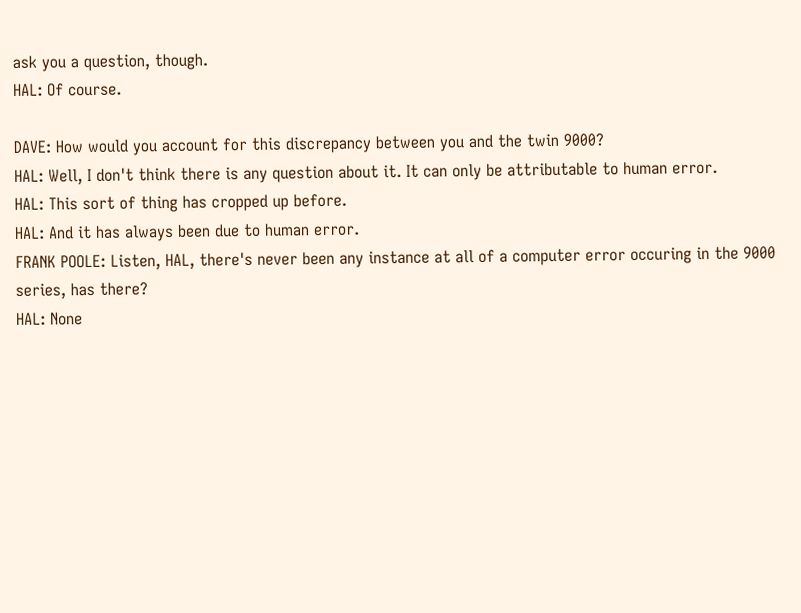ask you a question, though.
HAL: Of course.

DAVE: How would you account for this discrepancy between you and the twin 9000?
HAL: Well, I don't think there is any question about it. It can only be attributable to human error.
HAL: This sort of thing has cropped up before.
HAL: And it has always been due to human error.
FRANK POOLE: Listen, HAL, there's never been any instance at all of a computer error occuring in the 9000 series, has there?
HAL: None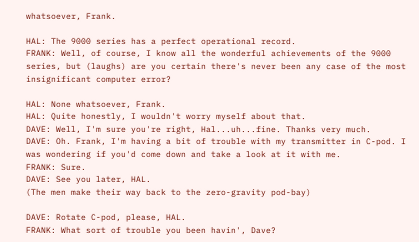whatsoever, Frank.

HAL: The 9000 series has a perfect operational record.
FRANK: Well, of course, I know all the wonderful achievements of the 9000 series, but (laughs) are you certain there's never been any case of the most insignificant computer error?

HAL: None whatsoever, Frank.
HAL: Quite honestly, I wouldn't worry myself about that.
DAVE: Well, I'm sure you're right, Hal...uh...fine. Thanks very much.
DAVE: Oh. Frank, I'm having a bit of trouble with my transmitter in C-pod. I was wondering if you'd come down and take a look at it with me.
FRANK: Sure.
DAVE: See you later, HAL.
(The men make their way back to the zero-gravity pod-bay)

DAVE: Rotate C-pod, please, HAL.
FRANK: What sort of trouble you been havin', Dave?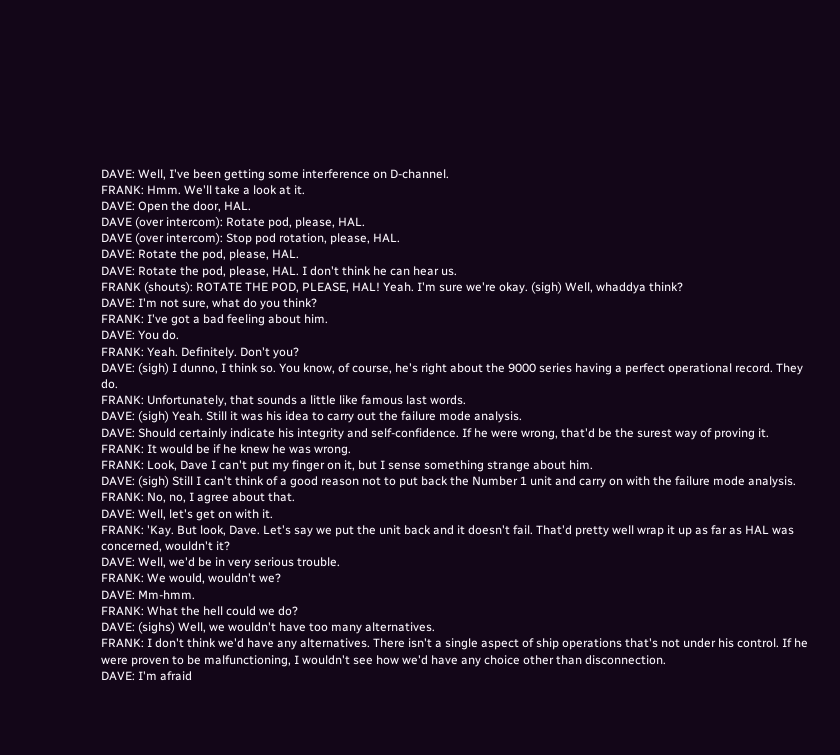DAVE: Well, I've been getting some interference on D-channel.
FRANK: Hmm. We'll take a look at it.
DAVE: Open the door, HAL.
DAVE (over intercom): Rotate pod, please, HAL.
DAVE (over intercom): Stop pod rotation, please, HAL.
DAVE: Rotate the pod, please, HAL.
DAVE: Rotate the pod, please, HAL. I don't think he can hear us.
FRANK (shouts): ROTATE THE POD, PLEASE, HAL! Yeah. I'm sure we're okay. (sigh) Well, whaddya think?
DAVE: I'm not sure, what do you think?
FRANK: I've got a bad feeling about him.
DAVE: You do.
FRANK: Yeah. Definitely. Don't you?
DAVE: (sigh) I dunno, I think so. You know, of course, he's right about the 9000 series having a perfect operational record. They do.
FRANK: Unfortunately, that sounds a little like famous last words.
DAVE: (sigh) Yeah. Still it was his idea to carry out the failure mode analysis.
DAVE: Should certainly indicate his integrity and self-confidence. If he were wrong, that'd be the surest way of proving it.
FRANK: It would be if he knew he was wrong.
FRANK: Look, Dave I can't put my finger on it, but I sense something strange about him.
DAVE: (sigh) Still I can't think of a good reason not to put back the Number 1 unit and carry on with the failure mode analysis.
FRANK: No, no, I agree about that.
DAVE: Well, let's get on with it.
FRANK: 'Kay. But look, Dave. Let's say we put the unit back and it doesn't fail. That'd pretty well wrap it up as far as HAL was concerned, wouldn't it?
DAVE: Well, we'd be in very serious trouble.
FRANK: We would, wouldn't we?
DAVE: Mm-hmm.
FRANK: What the hell could we do?
DAVE: (sighs) Well, we wouldn't have too many alternatives.
FRANK: I don't think we'd have any alternatives. There isn't a single aspect of ship operations that's not under his control. If he were proven to be malfunctioning, I wouldn't see how we'd have any choice other than disconnection.
DAVE: I'm afraid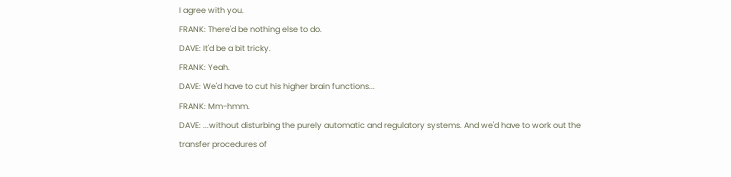I agree with you.
FRANK: There'd be nothing else to do.
DAVE: It'd be a bit tricky.
FRANK: Yeah.
DAVE: We'd have to cut his higher brain functions...
FRANK: Mm-hmm.
DAVE: ...without disturbing the purely automatic and regulatory systems. And we'd have to work out the transfer procedures of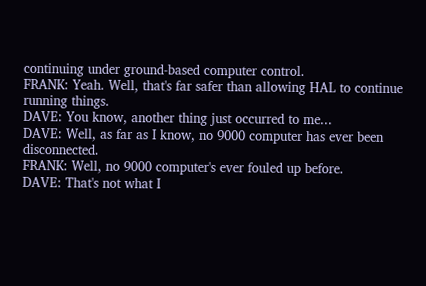continuing under ground-based computer control.
FRANK: Yeah. Well, that's far safer than allowing HAL to continue running things.
DAVE: You know, another thing just occurred to me...
DAVE: Well, as far as I know, no 9000 computer has ever been disconnected.
FRANK: Well, no 9000 computer's ever fouled up before.
DAVE: That's not what I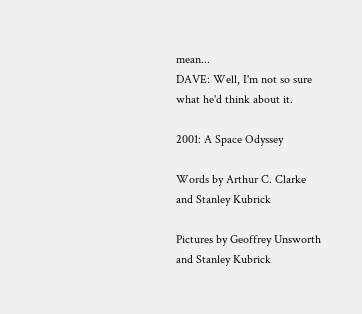mean...
DAVE: Well, I'm not so sure what he'd think about it.

2001: A Space Odyssey

Words by Arthur C. Clarke and Stanley Kubrick

Pictures by Geoffrey Unsworth and Stanley Kubrick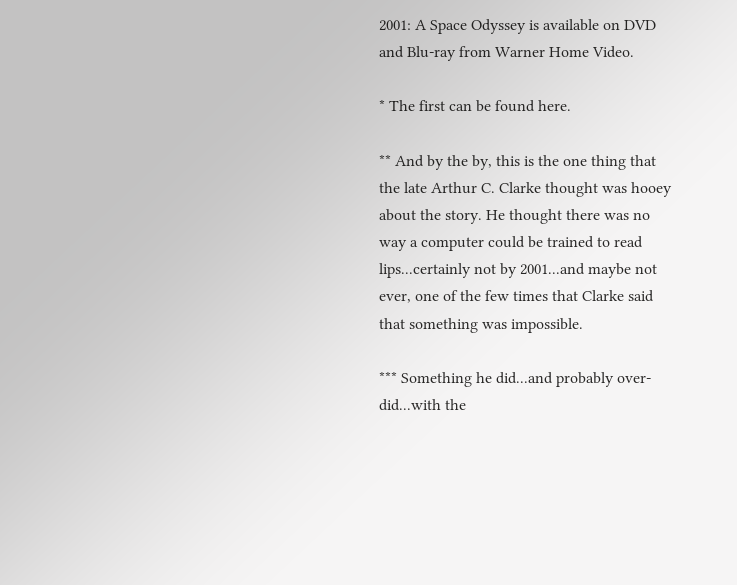2001: A Space Odyssey is available on DVD and Blu-ray from Warner Home Video.

* The first can be found here.

** And by the by, this is the one thing that the late Arthur C. Clarke thought was hooey about the story. He thought there was no way a computer could be trained to read lips...certainly not by 2001...and maybe not ever, one of the few times that Clarke said that something was impossible.

*** Something he did...and probably over-did...with the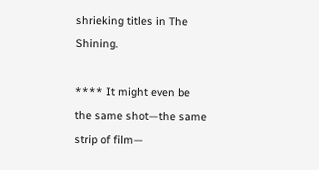shrieking titles in The Shining.

**** It might even be the same shot—the same strip of film—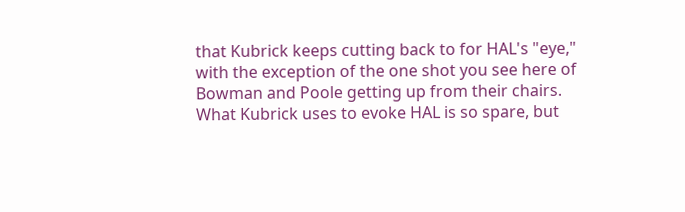that Kubrick keeps cutting back to for HAL's "eye," with the exception of the one shot you see here of Bowman and Poole getting up from their chairs. What Kubrick uses to evoke HAL is so spare, but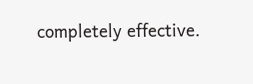completely effective.